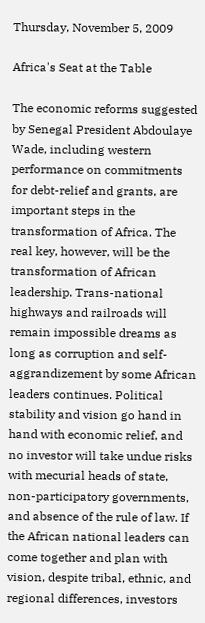Thursday, November 5, 2009

Africa's Seat at the Table

The economic reforms suggested by Senegal President Abdoulaye Wade, including western performance on commitments for debt-relief and grants, are important steps in the transformation of Africa. The real key, however, will be the transformation of African leadership. Trans-national highways and railroads will remain impossible dreams as long as corruption and self-aggrandizement by some African leaders continues. Political stability and vision go hand in hand with economic relief, and no investor will take undue risks with mecurial heads of state, non-participatory governments, and absence of the rule of law. If the African national leaders can come together and plan with vision, despite tribal, ethnic, and regional differences, investors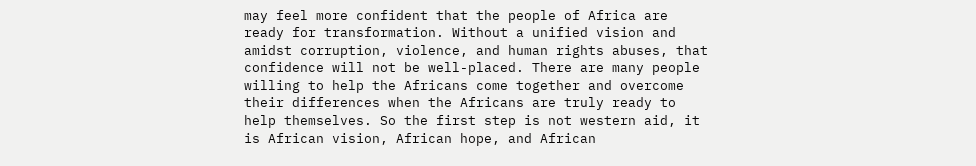may feel more confident that the people of Africa are ready for transformation. Without a unified vision and amidst corruption, violence, and human rights abuses, that confidence will not be well-placed. There are many people willing to help the Africans come together and overcome their differences when the Africans are truly ready to help themselves. So the first step is not western aid, it is African vision, African hope, and African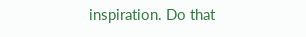inspiration. Do that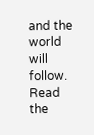and the world will follow.
Read the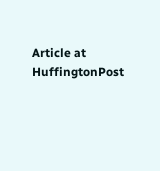Article at HuffingtonPost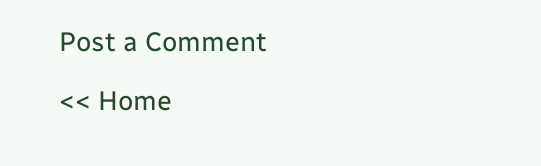Post a Comment

<< Home